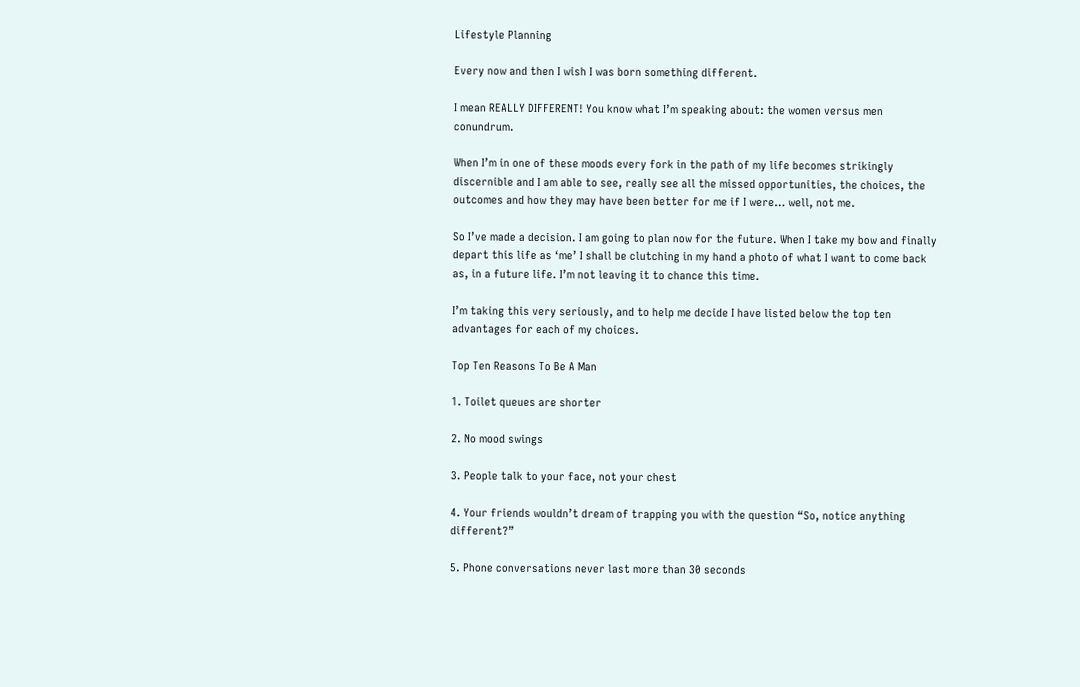Lifestyle Planning

Every now and then I wish I was born something different.

I mean REALLY DIFFERENT! You know what I’m speaking about: the women versus men conundrum.

When I’m in one of these moods every fork in the path of my life becomes strikingly discernible and I am able to see, really see all the missed opportunities, the choices, the outcomes and how they may have been better for me if I were… well, not me.

So I’ve made a decision. I am going to plan now for the future. When I take my bow and finally depart this life as ‘me’ I shall be clutching in my hand a photo of what I want to come back as, in a future life. I’m not leaving it to chance this time.

I’m taking this very seriously, and to help me decide I have listed below the top ten advantages for each of my choices.

Top Ten Reasons To Be A Man

1. Toilet queues are shorter

2. No mood swings

3. People talk to your face, not your chest

4. Your friends wouldn’t dream of trapping you with the question “So, notice anything different?”

5. Phone conversations never last more than 30 seconds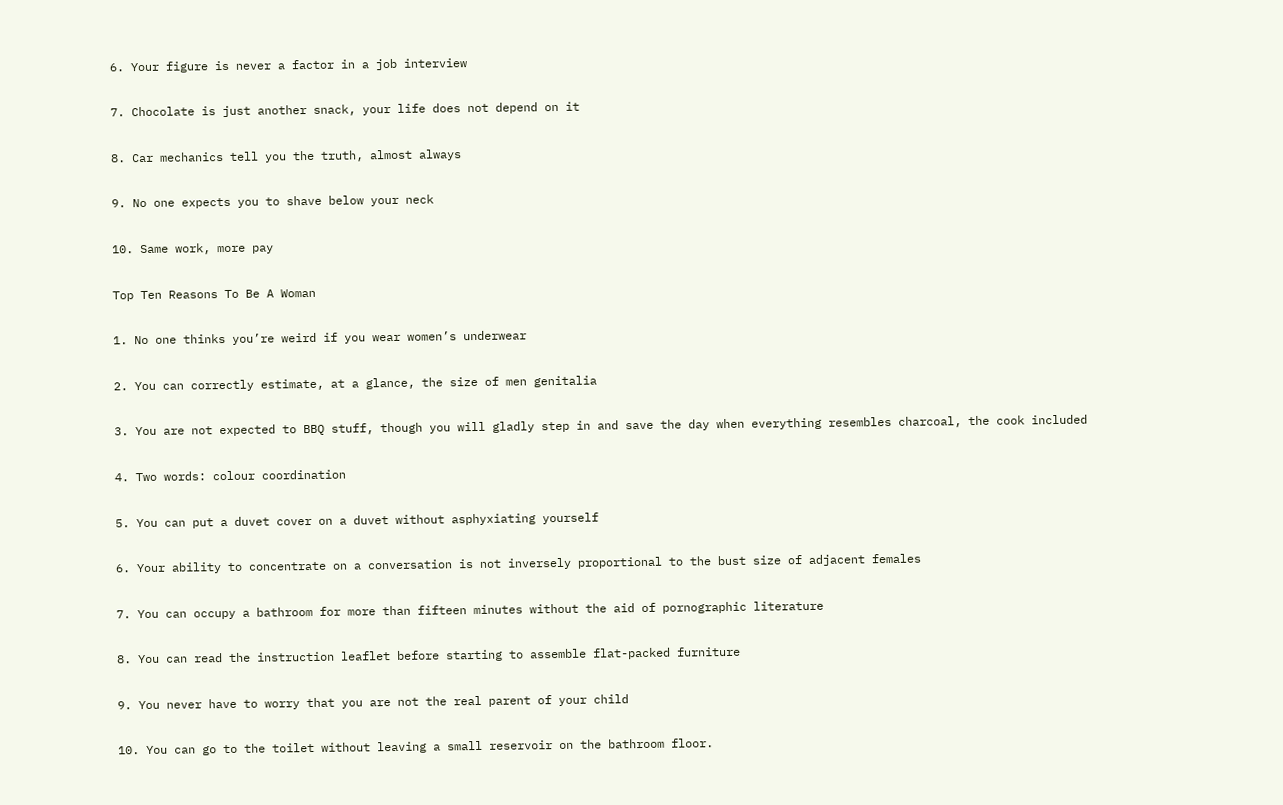6. Your figure is never a factor in a job interview

7. Chocolate is just another snack, your life does not depend on it

8. Car mechanics tell you the truth, almost always

9. No one expects you to shave below your neck

10. Same work, more pay

Top Ten Reasons To Be A Woman

1. No one thinks you’re weird if you wear women’s underwear

2. You can correctly estimate, at a glance, the size of men genitalia

3. You are not expected to BBQ stuff, though you will gladly step in and save the day when everything resembles charcoal, the cook included

4. Two words: colour coordination

5. You can put a duvet cover on a duvet without asphyxiating yourself

6. Your ability to concentrate on a conversation is not inversely proportional to the bust size of adjacent females

7. You can occupy a bathroom for more than fifteen minutes without the aid of pornographic literature

8. You can read the instruction leaflet before starting to assemble flat-packed furniture

9. You never have to worry that you are not the real parent of your child

10. You can go to the toilet without leaving a small reservoir on the bathroom floor.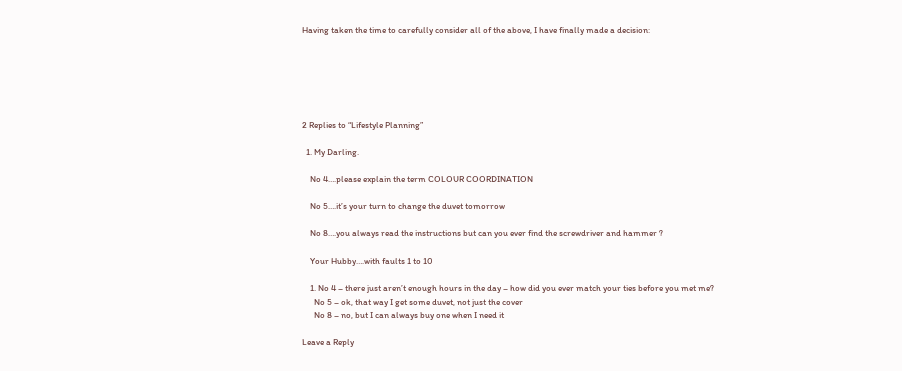Having taken the time to carefully consider all of the above, I have finally made a decision:






2 Replies to “Lifestyle Planning”

  1. My Darling.

    No 4….please explain the term COLOUR COORDINATION

    No 5….it’s your turn to change the duvet tomorrow

    No 8….you always read the instructions but can you ever find the screwdriver and hammer ?

    Your Hubby….with faults 1 to 10

    1. No 4 – there just aren’t enough hours in the day – how did you ever match your ties before you met me?
      No 5 – ok, that way I get some duvet, not just the cover
      No 8 – no, but I can always buy one when I need it

Leave a Reply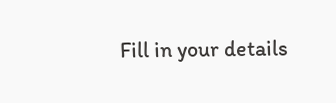Fill in your details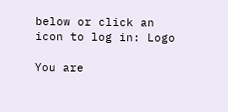below or click an icon to log in: Logo

You are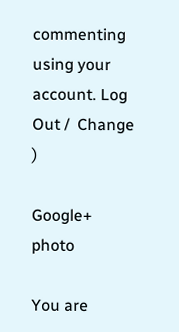commenting using your account. Log Out /  Change )

Google+ photo

You are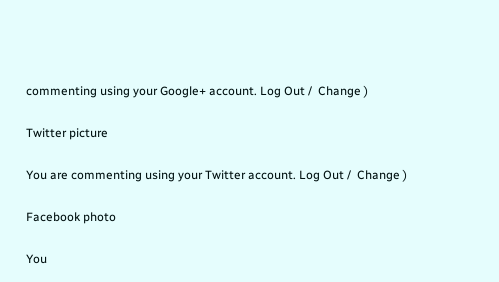commenting using your Google+ account. Log Out /  Change )

Twitter picture

You are commenting using your Twitter account. Log Out /  Change )

Facebook photo

You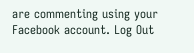are commenting using your Facebook account. Log Out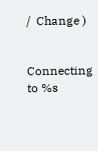/  Change )


Connecting to %s